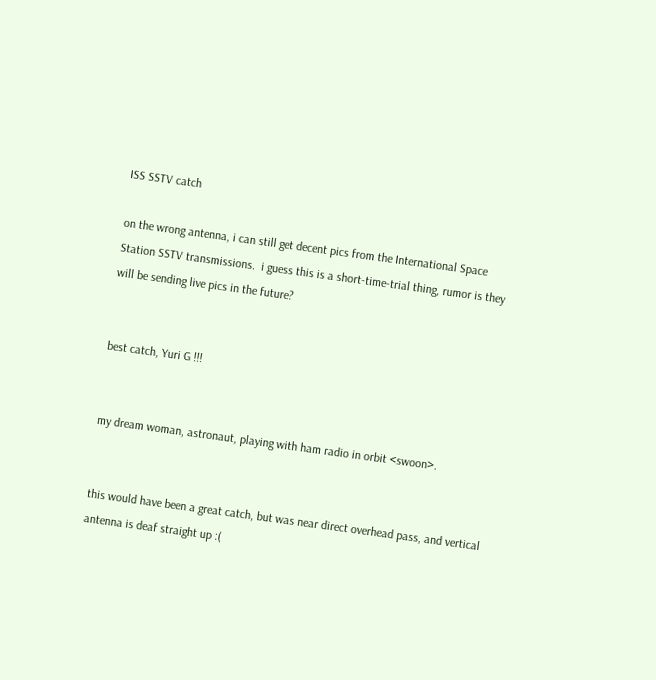ISS SSTV catch

on the wrong antenna, i can still get decent pics from the International Space Station SSTV transmissions.  i guess this is a short-time-trial thing, rumor is they will be sending live pics in the future?


best catch, Yuri G !!!


my dream woman, astronaut, playing with ham radio in orbit <swoon>.


this would have been a great catch, but was near direct overhead pass, and vertical antenna is deaf straight up :(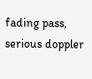fading pass, serious doppler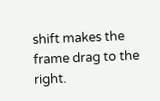shift makes the frame drag to the right.